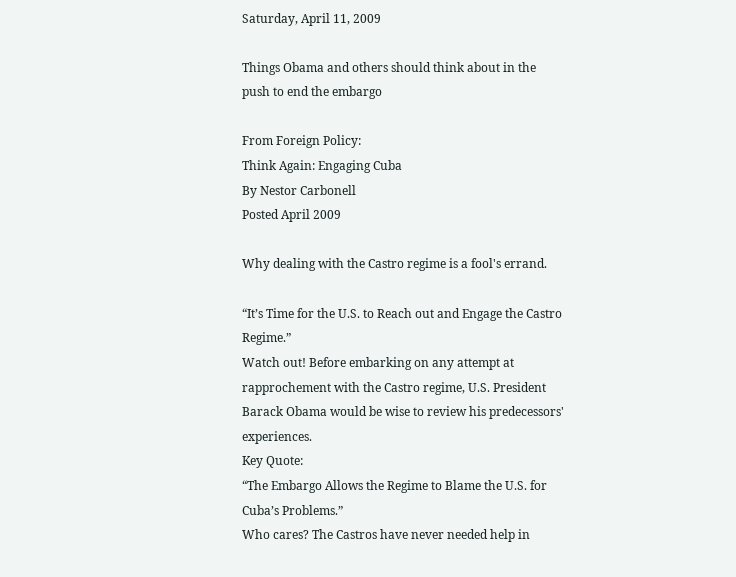Saturday, April 11, 2009

Things Obama and others should think about in the push to end the embargo

From Foreign Policy:
Think Again: Engaging Cuba
By Nestor Carbonell
Posted April 2009

Why dealing with the Castro regime is a fool's errand.

“It’s Time for the U.S. to Reach out and Engage the Castro Regime.”
Watch out! Before embarking on any attempt at rapprochement with the Castro regime, U.S. President Barack Obama would be wise to review his predecessors' experiences.
Key Quote:
“The Embargo Allows the Regime to Blame the U.S. for Cuba’s Problems.”
Who cares? The Castros have never needed help in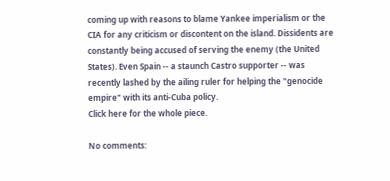coming up with reasons to blame Yankee imperialism or the CIA for any criticism or discontent on the island. Dissidents are constantly being accused of serving the enemy (the United States). Even Spain -- a staunch Castro supporter -- was recently lashed by the ailing ruler for helping the "genocide empire" with its anti-Cuba policy.
Click here for the whole piece.

No comments: